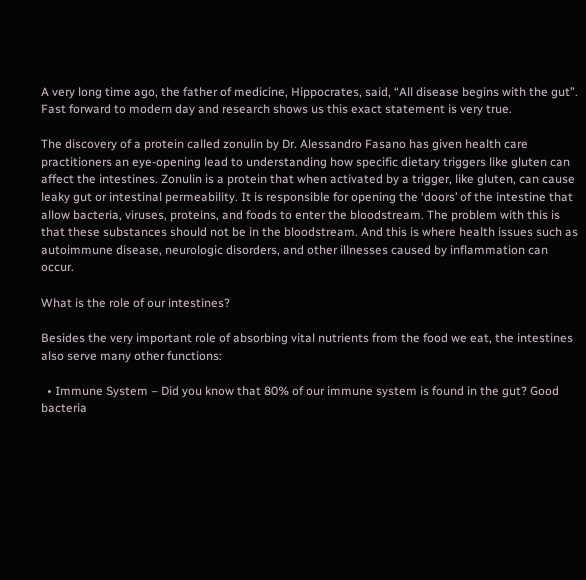A very long time ago, the father of medicine, Hippocrates, said, “All disease begins with the gut”. Fast forward to modern day and research shows us this exact statement is very true.

The discovery of a protein called zonulin by Dr. Alessandro Fasano has given health care practitioners an eye-opening lead to understanding how specific dietary triggers like gluten can affect the intestines. Zonulin is a protein that when activated by a trigger, like gluten, can cause leaky gut or intestinal permeability. It is responsible for opening the ‘doors’ of the intestine that allow bacteria, viruses, proteins, and foods to enter the bloodstream. The problem with this is that these substances should not be in the bloodstream. And this is where health issues such as autoimmune disease, neurologic disorders, and other illnesses caused by inflammation can occur.

What is the role of our intestines?

Besides the very important role of absorbing vital nutrients from the food we eat, the intestines also serve many other functions:

  • Immune System – Did you know that 80% of our immune system is found in the gut? Good bacteria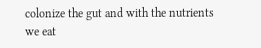colonize the gut and with the nutrients we eat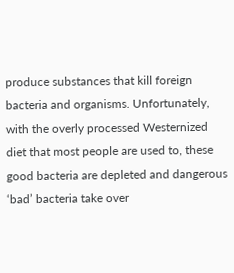produce substances that kill foreign bacteria and organisms. Unfortunately, with the overly processed Westernized diet that most people are used to, these good bacteria are depleted and dangerous ‘bad’ bacteria take over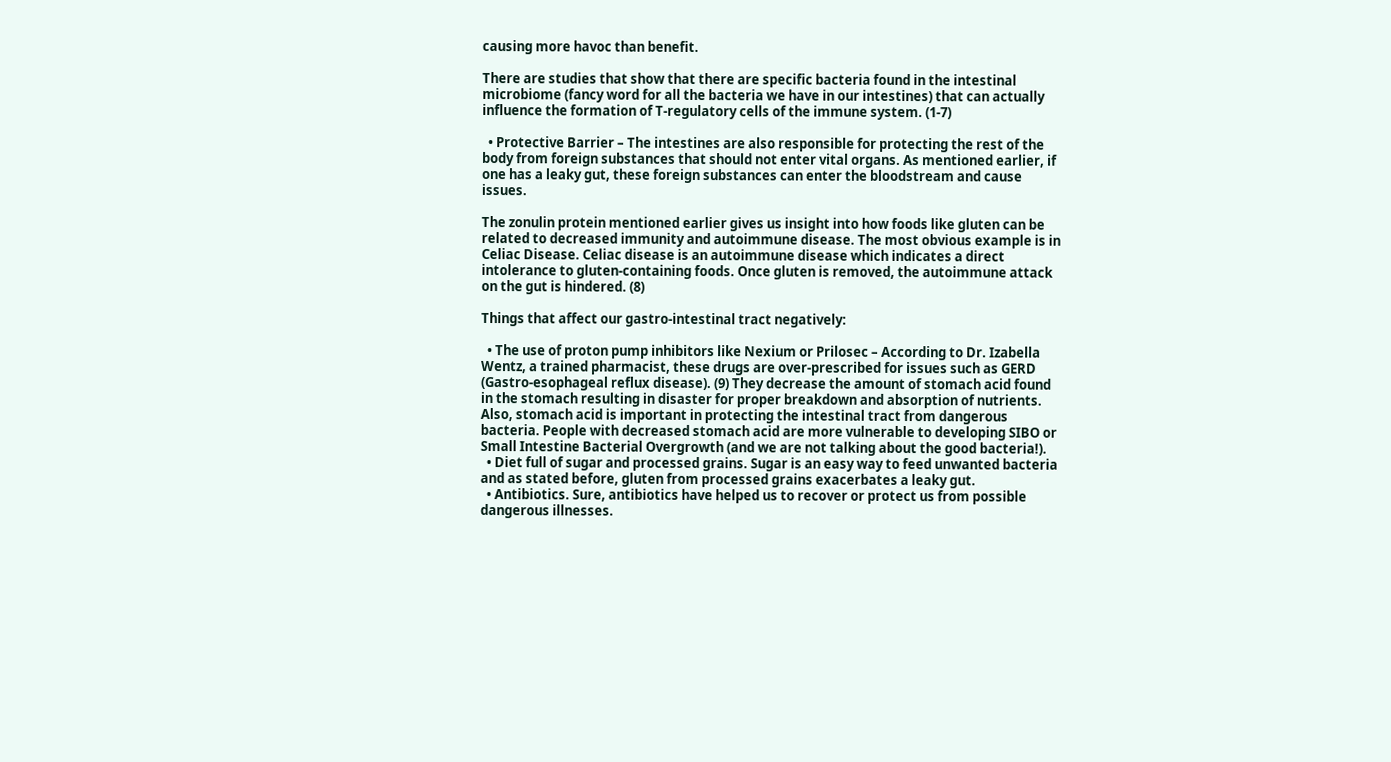causing more havoc than benefit.

There are studies that show that there are specific bacteria found in the intestinal microbiome (fancy word for all the bacteria we have in our intestines) that can actually influence the formation of T-regulatory cells of the immune system. (1-7)

  • Protective Barrier – The intestines are also responsible for protecting the rest of the body from foreign substances that should not enter vital organs. As mentioned earlier, if one has a leaky gut, these foreign substances can enter the bloodstream and cause issues.

The zonulin protein mentioned earlier gives us insight into how foods like gluten can be related to decreased immunity and autoimmune disease. The most obvious example is in Celiac Disease. Celiac disease is an autoimmune disease which indicates a direct intolerance to gluten-containing foods. Once gluten is removed, the autoimmune attack on the gut is hindered. (8)

Things that affect our gastro-intestinal tract negatively:

  • The use of proton pump inhibitors like Nexium or Prilosec – According to Dr. Izabella Wentz, a trained pharmacist, these drugs are over-prescribed for issues such as GERD (Gastro-esophageal reflux disease). (9) They decrease the amount of stomach acid found in the stomach resulting in disaster for proper breakdown and absorption of nutrients. Also, stomach acid is important in protecting the intestinal tract from dangerous bacteria. People with decreased stomach acid are more vulnerable to developing SIBO or Small Intestine Bacterial Overgrowth (and we are not talking about the good bacteria!).
  • Diet full of sugar and processed grains. Sugar is an easy way to feed unwanted bacteria and as stated before, gluten from processed grains exacerbates a leaky gut.
  • Antibiotics. Sure, antibiotics have helped us to recover or protect us from possible dangerous illnesses.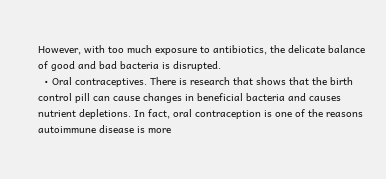However, with too much exposure to antibiotics, the delicate balance of good and bad bacteria is disrupted.
  • Oral contraceptives. There is research that shows that the birth control pill can cause changes in beneficial bacteria and causes nutrient depletions. In fact, oral contraception is one of the reasons autoimmune disease is more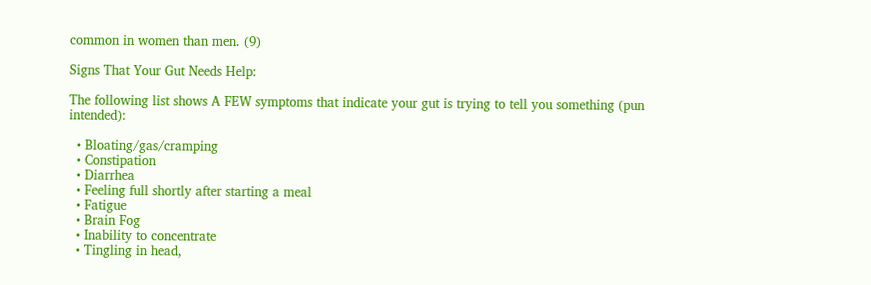common in women than men. (9)

Signs That Your Gut Needs Help:

The following list shows A FEW symptoms that indicate your gut is trying to tell you something (pun intended):

  • Bloating/gas/cramping
  • Constipation
  • Diarrhea
  • Feeling full shortly after starting a meal
  • Fatigue
  • Brain Fog
  • Inability to concentrate
  • Tingling in head,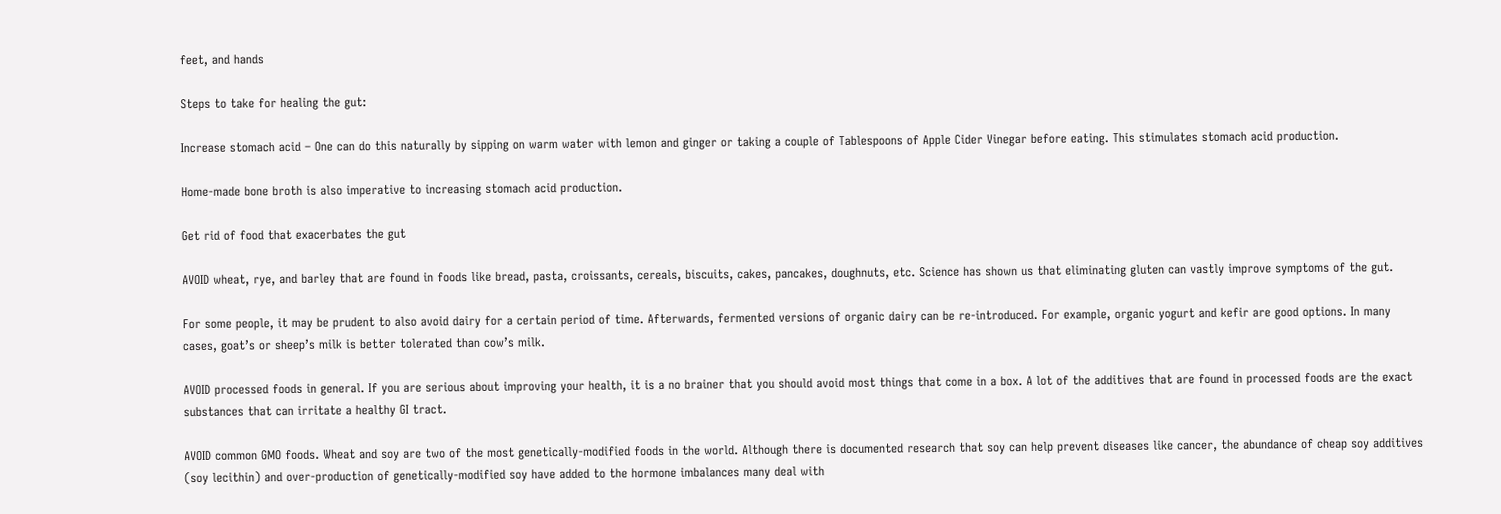feet, and hands

Steps to take for healing the gut:

Increase stomach acid – One can do this naturally by sipping on warm water with lemon and ginger or taking a couple of Tablespoons of Apple Cider Vinegar before eating. This stimulates stomach acid production.

Home-made bone broth is also imperative to increasing stomach acid production.

Get rid of food that exacerbates the gut

AVOID wheat, rye, and barley that are found in foods like bread, pasta, croissants, cereals, biscuits, cakes, pancakes, doughnuts, etc. Science has shown us that eliminating gluten can vastly improve symptoms of the gut.

For some people, it may be prudent to also avoid dairy for a certain period of time. Afterwards, fermented versions of organic dairy can be re-introduced. For example, organic yogurt and kefir are good options. In many cases, goat’s or sheep’s milk is better tolerated than cow’s milk.

AVOID processed foods in general. If you are serious about improving your health, it is a no brainer that you should avoid most things that come in a box. A lot of the additives that are found in processed foods are the exact substances that can irritate a healthy GI tract.

AVOID common GMO foods. Wheat and soy are two of the most genetically-modified foods in the world. Although there is documented research that soy can help prevent diseases like cancer, the abundance of cheap soy additives (soy lecithin) and over-production of genetically-modified soy have added to the hormone imbalances many deal with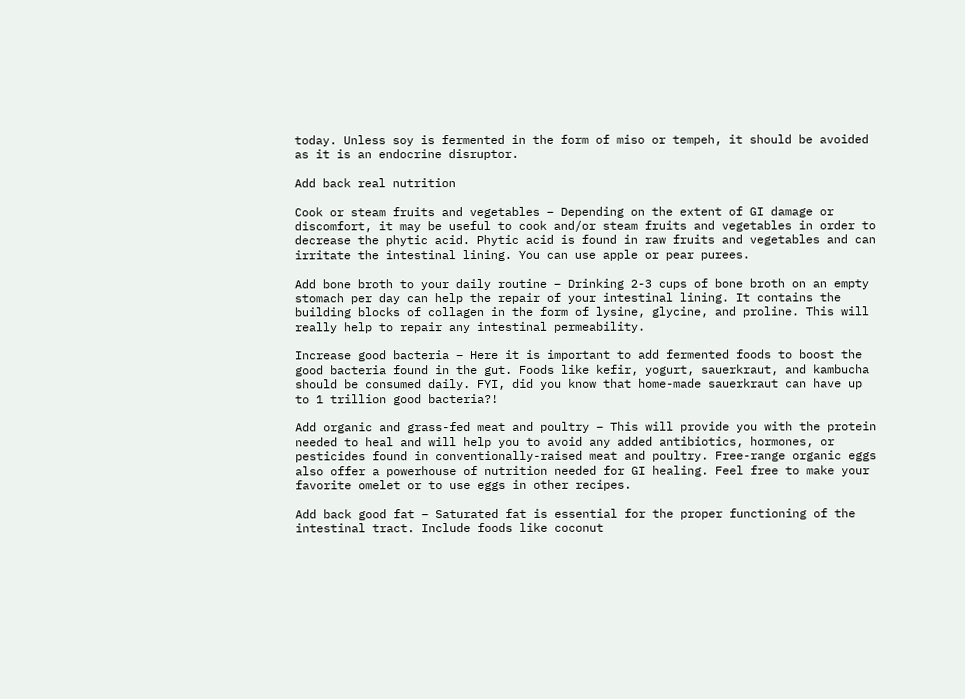today. Unless soy is fermented in the form of miso or tempeh, it should be avoided as it is an endocrine disruptor.

Add back real nutrition

Cook or steam fruits and vegetables – Depending on the extent of GI damage or discomfort, it may be useful to cook and/or steam fruits and vegetables in order to decrease the phytic acid. Phytic acid is found in raw fruits and vegetables and can irritate the intestinal lining. You can use apple or pear purees.

Add bone broth to your daily routine – Drinking 2-3 cups of bone broth on an empty stomach per day can help the repair of your intestinal lining. It contains the building blocks of collagen in the form of lysine, glycine, and proline. This will really help to repair any intestinal permeability.

Increase good bacteria – Here it is important to add fermented foods to boost the good bacteria found in the gut. Foods like kefir, yogurt, sauerkraut, and kambucha should be consumed daily. FYI, did you know that home-made sauerkraut can have up to 1 trillion good bacteria?!

Add organic and grass-fed meat and poultry – This will provide you with the protein needed to heal and will help you to avoid any added antibiotics, hormones, or pesticides found in conventionally-raised meat and poultry. Free-range organic eggs also offer a powerhouse of nutrition needed for GI healing. Feel free to make your favorite omelet or to use eggs in other recipes.

Add back good fat – Saturated fat is essential for the proper functioning of the intestinal tract. Include foods like coconut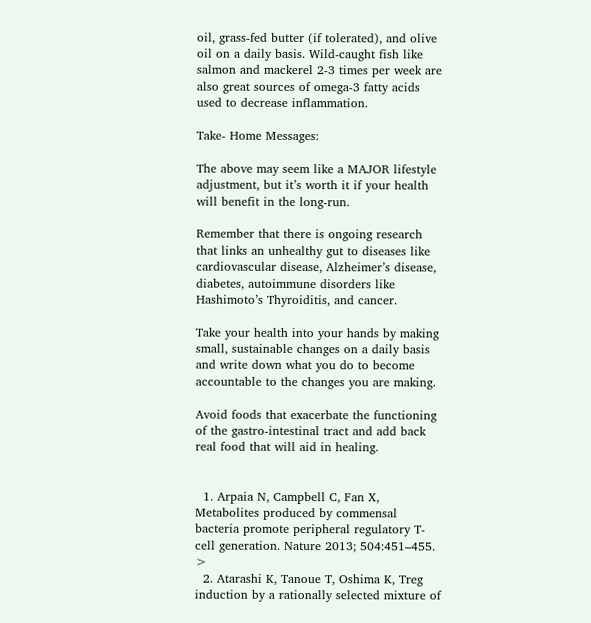oil, grass-fed butter (if tolerated), and olive oil on a daily basis. Wild-caught fish like salmon and mackerel 2-3 times per week are also great sources of omega-3 fatty acids used to decrease inflammation.

Take- Home Messages:

The above may seem like a MAJOR lifestyle adjustment, but it’s worth it if your health will benefit in the long-run.

Remember that there is ongoing research that links an unhealthy gut to diseases like cardiovascular disease, Alzheimer’s disease, diabetes, autoimmune disorders like Hashimoto’s Thyroiditis, and cancer.

Take your health into your hands by making small, sustainable changes on a daily basis and write down what you do to become accountable to the changes you are making.

Avoid foods that exacerbate the functioning of the gastro-intestinal tract and add back real food that will aid in healing.


  1. Arpaia N, Campbell C, Fan X, Metabolites produced by commensal bacteria promote peripheral regulatory T-cell generation. Nature 2013; 504:451–455. >
  2. Atarashi K, Tanoue T, Oshima K, Treg induction by a rationally selected mixture of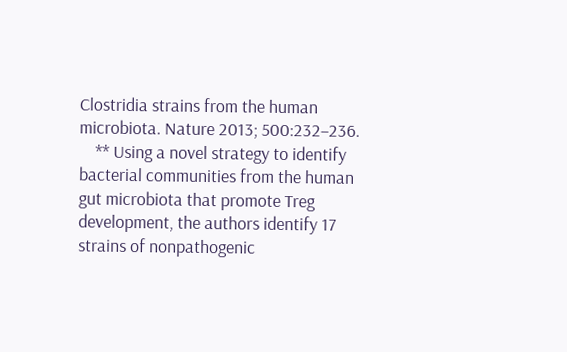Clostridia strains from the human microbiota. Nature 2013; 500:232–236.
    ** Using a novel strategy to identify bacterial communities from the human gut microbiota that promote Treg development, the authors identify 17 strains of nonpathogenic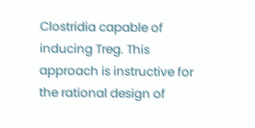Clostridia capable of inducing Treg. This approach is instructive for the rational design of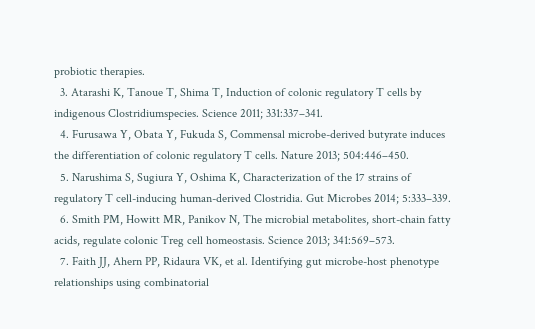probiotic therapies.
  3. Atarashi K, Tanoue T, Shima T, Induction of colonic regulatory T cells by indigenous Clostridiumspecies. Science 2011; 331:337–341.
  4. Furusawa Y, Obata Y, Fukuda S, Commensal microbe-derived butyrate induces the differentiation of colonic regulatory T cells. Nature 2013; 504:446–450.
  5. Narushima S, Sugiura Y, Oshima K, Characterization of the 17 strains of regulatory T cell-inducing human-derived Clostridia. Gut Microbes 2014; 5:333–339.
  6. Smith PM, Howitt MR, Panikov N, The microbial metabolites, short-chain fatty acids, regulate colonic Treg cell homeostasis. Science 2013; 341:569–573.
  7. Faith JJ, Ahern PP, Ridaura VK, et al. Identifying gut microbe-host phenotype relationships using combinatorial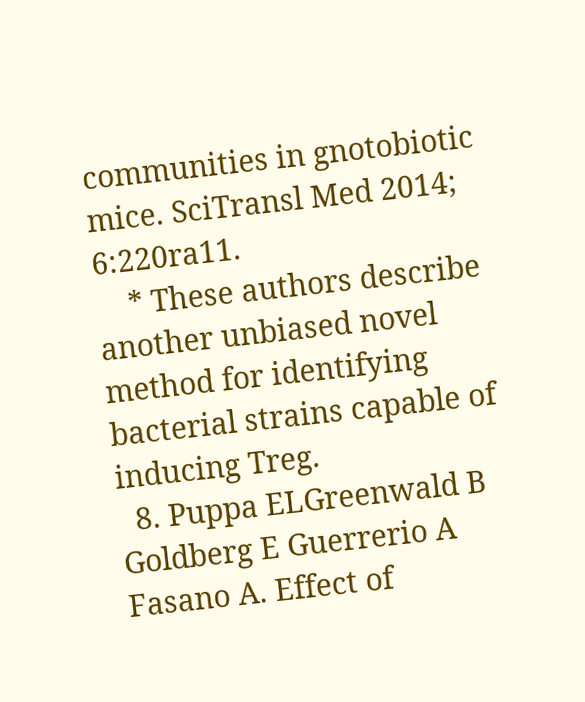communities in gnotobiotic mice. SciTransl Med 2014; 6:220ra11.
    * These authors describe another unbiased novel method for identifying bacterial strains capable of inducing Treg.
  8. Puppa ELGreenwald B Goldberg E Guerrerio A Fasano A. Effect of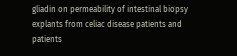gliadin on permeability of intestinal biopsy explants from celiac disease patients and patients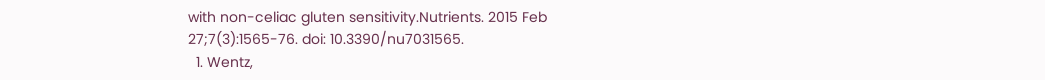with non-celiac gluten sensitivity.Nutrients. 2015 Feb 27;7(3):1565-76. doi: 10.3390/nu7031565.
  1. Wentz,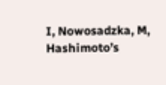I, Nowosadzka, M, Hashimoto’s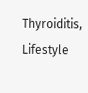Thyroiditis, Lifestyle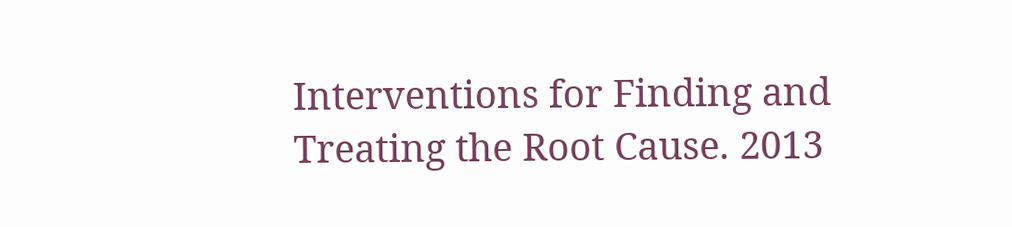Interventions for Finding and Treating the Root Cause. 2013